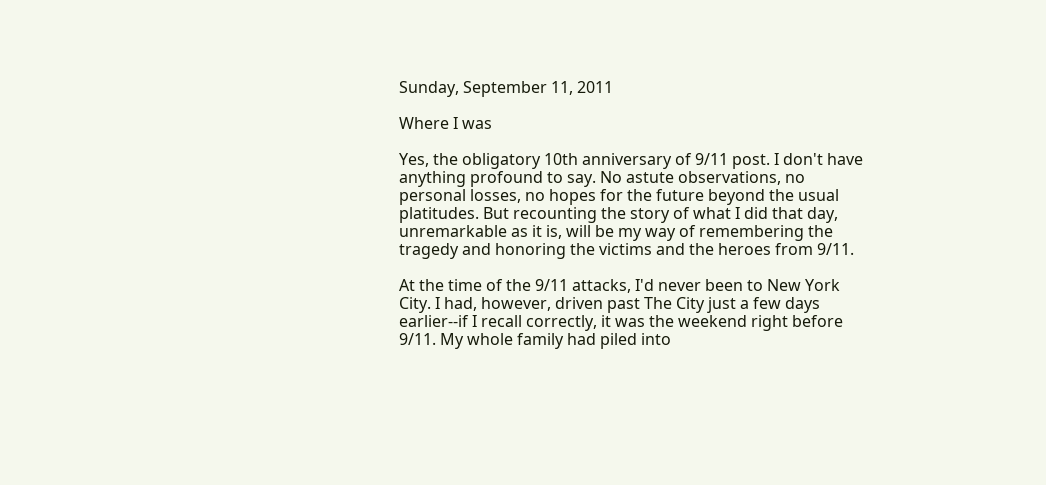Sunday, September 11, 2011

Where I was

Yes, the obligatory 10th anniversary of 9/11 post. I don't have anything profound to say. No astute observations, no personal losses, no hopes for the future beyond the usual platitudes. But recounting the story of what I did that day, unremarkable as it is, will be my way of remembering the tragedy and honoring the victims and the heroes from 9/11.

At the time of the 9/11 attacks, I'd never been to New York City. I had, however, driven past The City just a few days earlier--if I recall correctly, it was the weekend right before 9/11. My whole family had piled into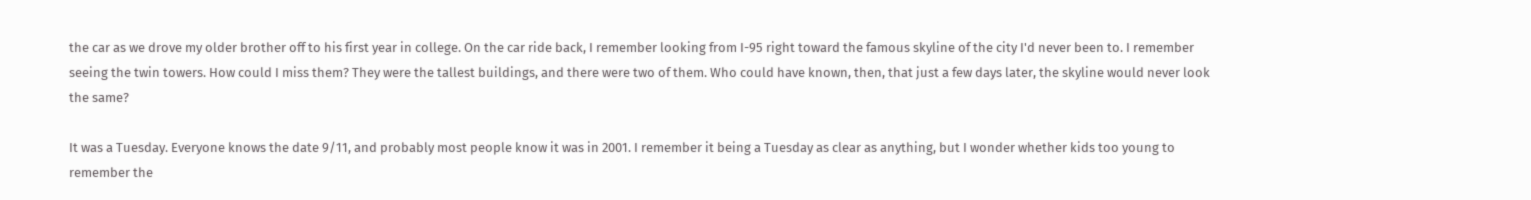the car as we drove my older brother off to his first year in college. On the car ride back, I remember looking from I-95 right toward the famous skyline of the city I'd never been to. I remember seeing the twin towers. How could I miss them? They were the tallest buildings, and there were two of them. Who could have known, then, that just a few days later, the skyline would never look the same?

It was a Tuesday. Everyone knows the date 9/11, and probably most people know it was in 2001. I remember it being a Tuesday as clear as anything, but I wonder whether kids too young to remember the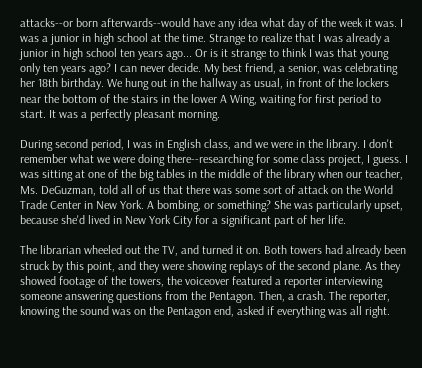attacks--or born afterwards--would have any idea what day of the week it was. I was a junior in high school at the time. Strange to realize that I was already a junior in high school ten years ago... Or is it strange to think I was that young only ten years ago? I can never decide. My best friend, a senior, was celebrating her 18th birthday. We hung out in the hallway as usual, in front of the lockers near the bottom of the stairs in the lower A Wing, waiting for first period to start. It was a perfectly pleasant morning.

During second period, I was in English class, and we were in the library. I don't remember what we were doing there--researching for some class project, I guess. I was sitting at one of the big tables in the middle of the library when our teacher, Ms. DeGuzman, told all of us that there was some sort of attack on the World Trade Center in New York. A bombing, or something? She was particularly upset, because she'd lived in New York City for a significant part of her life.

The librarian wheeled out the TV, and turned it on. Both towers had already been struck by this point, and they were showing replays of the second plane. As they showed footage of the towers, the voiceover featured a reporter interviewing someone answering questions from the Pentagon. Then, a crash. The reporter, knowing the sound was on the Pentagon end, asked if everything was all right.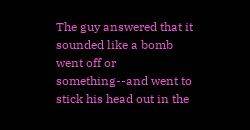The guy answered that it sounded like a bomb went off or something--and went to stick his head out in the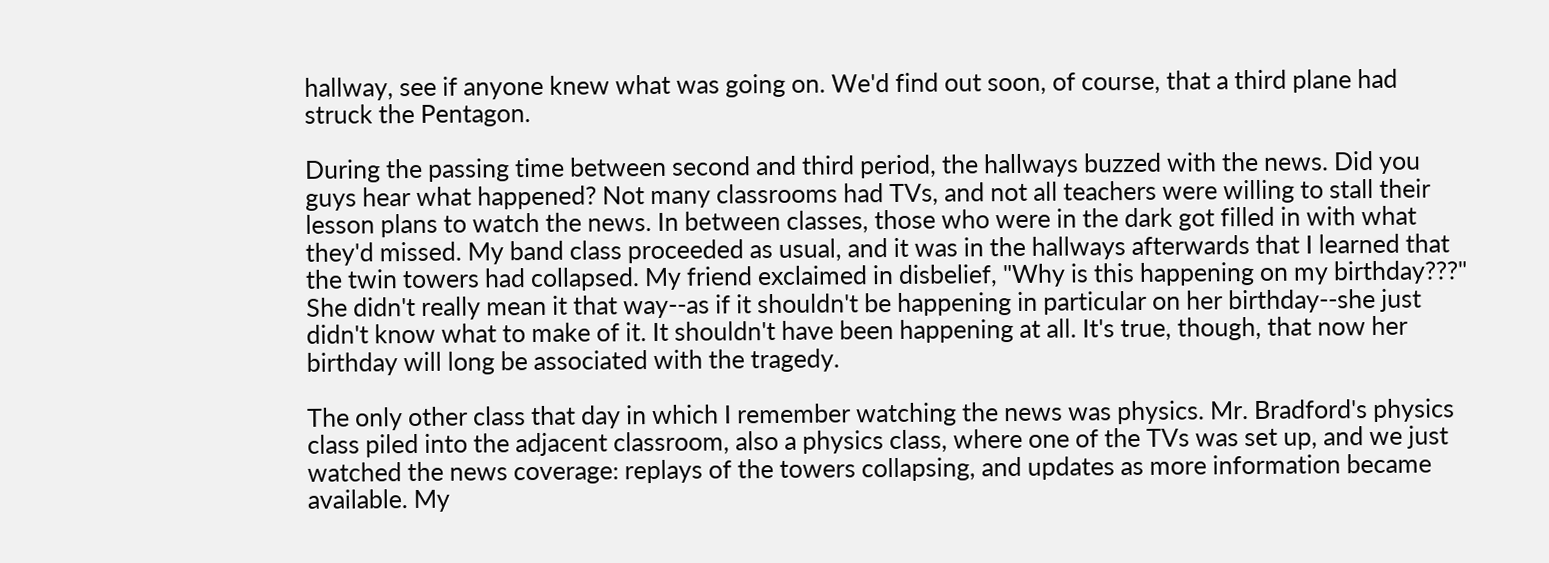hallway, see if anyone knew what was going on. We'd find out soon, of course, that a third plane had struck the Pentagon.

During the passing time between second and third period, the hallways buzzed with the news. Did you guys hear what happened? Not many classrooms had TVs, and not all teachers were willing to stall their lesson plans to watch the news. In between classes, those who were in the dark got filled in with what they'd missed. My band class proceeded as usual, and it was in the hallways afterwards that I learned that the twin towers had collapsed. My friend exclaimed in disbelief, "Why is this happening on my birthday???" She didn't really mean it that way--as if it shouldn't be happening in particular on her birthday--she just didn't know what to make of it. It shouldn't have been happening at all. It's true, though, that now her birthday will long be associated with the tragedy.

The only other class that day in which I remember watching the news was physics. Mr. Bradford's physics class piled into the adjacent classroom, also a physics class, where one of the TVs was set up, and we just watched the news coverage: replays of the towers collapsing, and updates as more information became available. My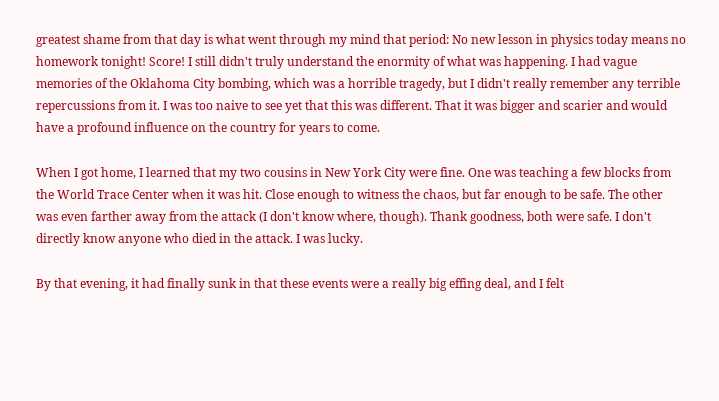greatest shame from that day is what went through my mind that period: No new lesson in physics today means no homework tonight! Score! I still didn't truly understand the enormity of what was happening. I had vague memories of the Oklahoma City bombing, which was a horrible tragedy, but I didn't really remember any terrible repercussions from it. I was too naive to see yet that this was different. That it was bigger and scarier and would have a profound influence on the country for years to come.

When I got home, I learned that my two cousins in New York City were fine. One was teaching a few blocks from the World Trace Center when it was hit. Close enough to witness the chaos, but far enough to be safe. The other was even farther away from the attack (I don't know where, though). Thank goodness, both were safe. I don't directly know anyone who died in the attack. I was lucky.

By that evening, it had finally sunk in that these events were a really big effing deal, and I felt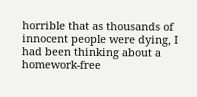horrible that as thousands of innocent people were dying, I had been thinking about a homework-free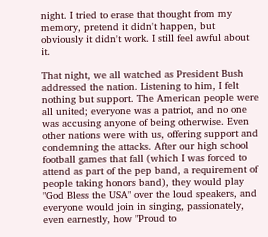night. I tried to erase that thought from my memory, pretend it didn't happen, but obviously it didn't work. I still feel awful about it.

That night, we all watched as President Bush addressed the nation. Listening to him, I felt nothing but support. The American people were all united; everyone was a patriot, and no one was accusing anyone of being otherwise. Even other nations were with us, offering support and condemning the attacks. After our high school football games that fall (which I was forced to attend as part of the pep band, a requirement of people taking honors band), they would play "God Bless the USA" over the loud speakers, and everyone would join in singing, passionately, even earnestly, how "Proud to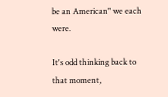be an American" we each were.

It's odd thinking back to that moment,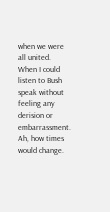when we were all united. When I could listen to Bush speak without feeling any derision or embarrassment. Ah, how times would change.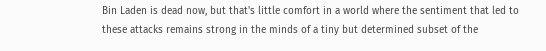Bin Laden is dead now, but that's little comfort in a world where the sentiment that led to these attacks remains strong in the minds of a tiny but determined subset of the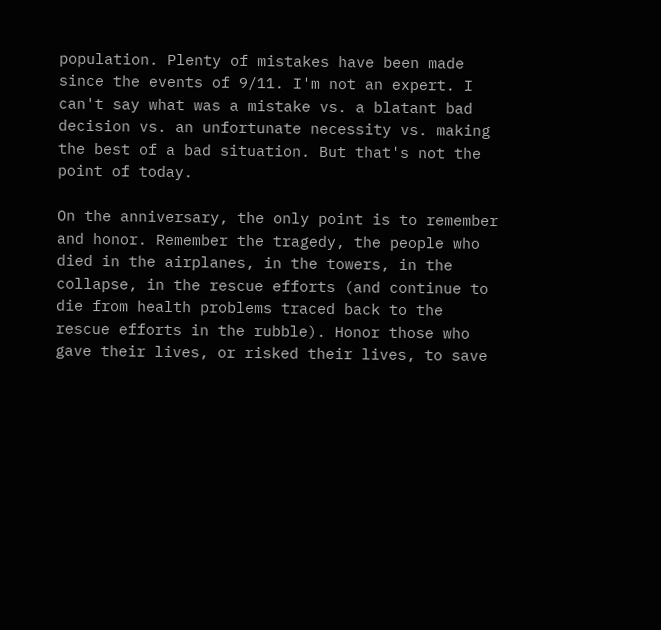population. Plenty of mistakes have been made since the events of 9/11. I'm not an expert. I can't say what was a mistake vs. a blatant bad decision vs. an unfortunate necessity vs. making the best of a bad situation. But that's not the point of today.

On the anniversary, the only point is to remember and honor. Remember the tragedy, the people who died in the airplanes, in the towers, in the collapse, in the rescue efforts (and continue to die from health problems traced back to the rescue efforts in the rubble). Honor those who gave their lives, or risked their lives, to save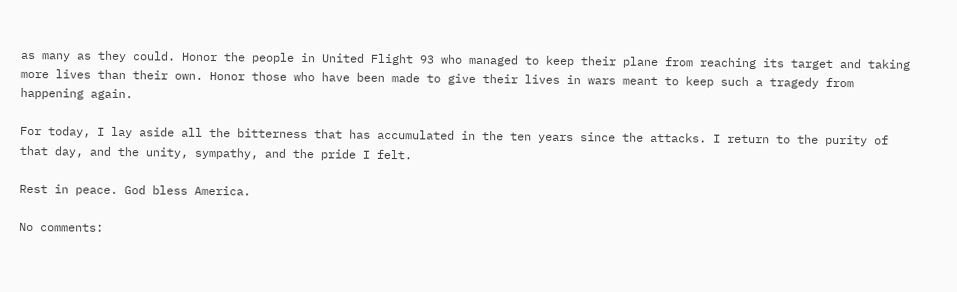as many as they could. Honor the people in United Flight 93 who managed to keep their plane from reaching its target and taking more lives than their own. Honor those who have been made to give their lives in wars meant to keep such a tragedy from happening again.

For today, I lay aside all the bitterness that has accumulated in the ten years since the attacks. I return to the purity of that day, and the unity, sympathy, and the pride I felt.

Rest in peace. God bless America.

No comments: